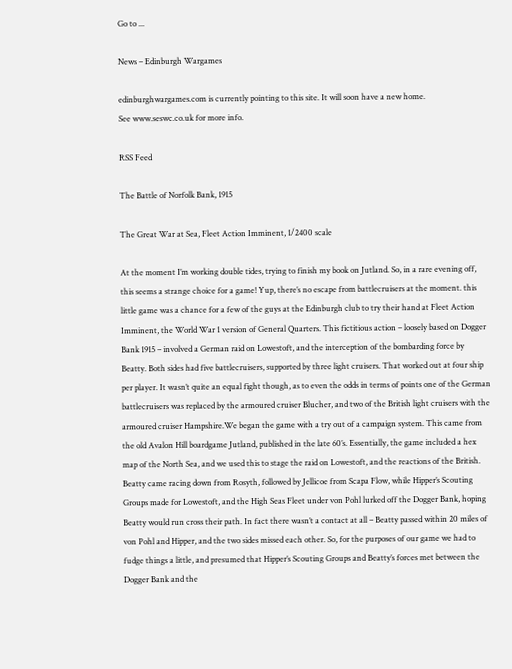Go to ...

News – Edinburgh Wargames

edinburghwargames.com is currently pointing to this site. It will soon have a new home.
See www.seswc.co.uk for more info.

RSS Feed

The Battle of Norfolk Bank, 1915

The Great War at Sea, Fleet Action Imminent, 1/2400 scale

At the moment I’m working double tides, trying to finish my book on Jutland. So, in a rare evening off, this seems a strange choice for a game! Yup, there’s no escape from battlecruisers at the moment. this little game was a chance for a few of the guys at the Edinburgh club to try their hand at Fleet Action Imminent, the World War 1 version of General Quarters. This fictitious action – loosely based on Dogger Bank 1915 – involved a German raid on Lowestoft, and the interception of the bombarding force by Beatty. Both sides had five battlecruisers, supported by three light cruisers. That worked out at four ship per player. It wasn’t quite an equal fight though, as to even the odds in terms of points one of the German battlecruisers was replaced by the armoured cruiser Blucher, and two of the British light cruisers with the armoured cruiser Hampshire.We began the game with a try out of a campaign system. This came from the old Avalon Hill boardgame Jutland, published in the late 60’s. Essentially, the game included a hex map of the North Sea, and we used this to stage the raid on Lowestoft, and the reactions of the British. Beatty came racing down from Rosyth, followed by Jellicoe from Scapa Flow, while Hipper’s Scouting Groups made for Lowestoft, and the High Seas Fleet under von Pohl lurked off the Dogger Bank, hoping Beatty would run cross their path. In fact there wasn’t a contact at all – Beatty passed within 20 miles of von Pohl and Hipper, and the two sides missed each other. So, for the purposes of our game we had to fudge things a little, and presumed that Hipper’s Scouting Groups and Beatty’s forces met between the Dogger Bank and the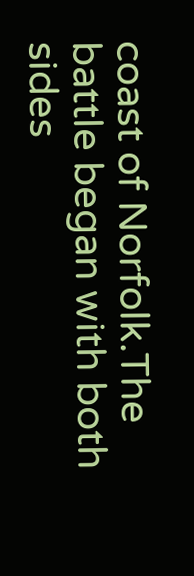coast of Norfolk.The battle began with both sides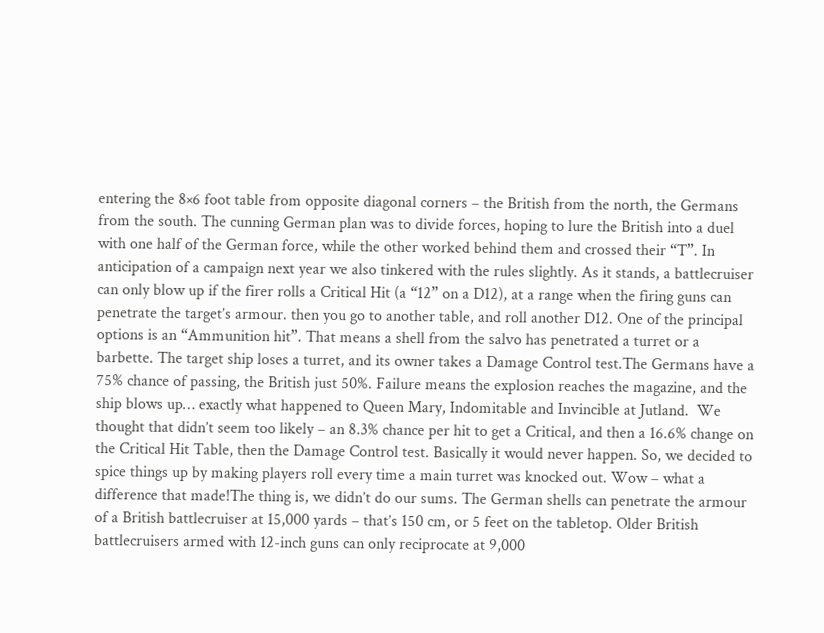entering the 8×6 foot table from opposite diagonal corners – the British from the north, the Germans from the south. The cunning German plan was to divide forces, hoping to lure the British into a duel with one half of the German force, while the other worked behind them and crossed their “T”. In anticipation of a campaign next year we also tinkered with the rules slightly. As it stands, a battlecruiser can only blow up if the firer rolls a Critical Hit (a “12” on a D12), at a range when the firing guns can penetrate the target’s armour. then you go to another table, and roll another D12. One of the principal options is an “Ammunition hit”. That means a shell from the salvo has penetrated a turret or a barbette. The target ship loses a turret, and its owner takes a Damage Control test.The Germans have a 75% chance of passing, the British just 50%. Failure means the explosion reaches the magazine, and the ship blows up… exactly what happened to Queen Mary, Indomitable and Invincible at Jutland.  We thought that didn’t seem too likely – an 8.3% chance per hit to get a Critical, and then a 16.6% change on the Critical Hit Table, then the Damage Control test. Basically it would never happen. So, we decided to spice things up by making players roll every time a main turret was knocked out. Wow – what a difference that made!The thing is, we didn’t do our sums. The German shells can penetrate the armour of a British battlecruiser at 15,000 yards – that’s 150 cm, or 5 feet on the tabletop. Older British battlecruisers armed with 12-inch guns can only reciprocate at 9,000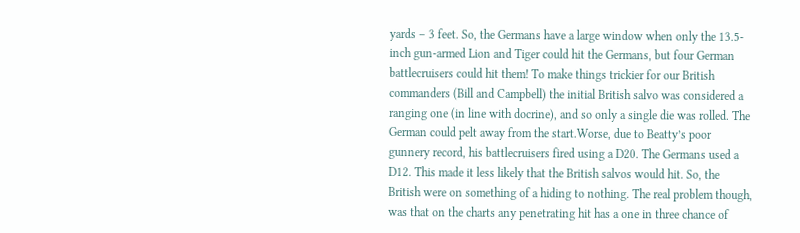yards – 3 feet. So, the Germans have a large window when only the 13.5-inch gun-armed Lion and Tiger could hit the Germans, but four German battlecruisers could hit them! To make things trickier for our British commanders (Bill and Campbell) the initial British salvo was considered a ranging one (in line with docrine), and so only a single die was rolled. The German could pelt away from the start.Worse, due to Beatty’s poor gunnery record, his battlecruisers fired using a D20. The Germans used a D12. This made it less likely that the British salvos would hit. So, the British were on something of a hiding to nothing. The real problem though, was that on the charts any penetrating hit has a one in three chance of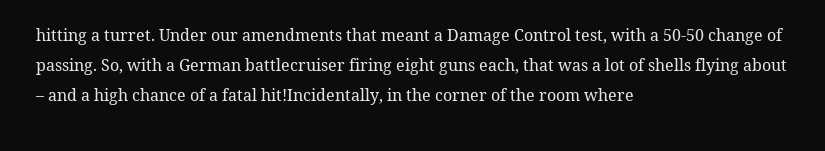hitting a turret. Under our amendments that meant a Damage Control test, with a 50-50 change of passing. So, with a German battlecruiser firing eight guns each, that was a lot of shells flying about – and a high chance of a fatal hit!Incidentally, in the corner of the room where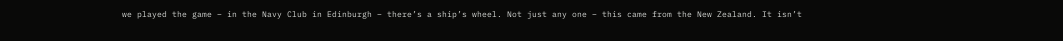we played the game – in the Navy Club in Edinburgh – there’s a ship’s wheel. Not just any one – this came from the New Zealand. It isn’t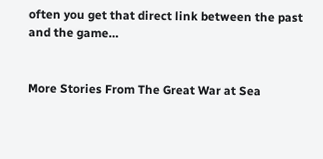often you get that direct link between the past and the game…


More Stories From The Great War at Sea